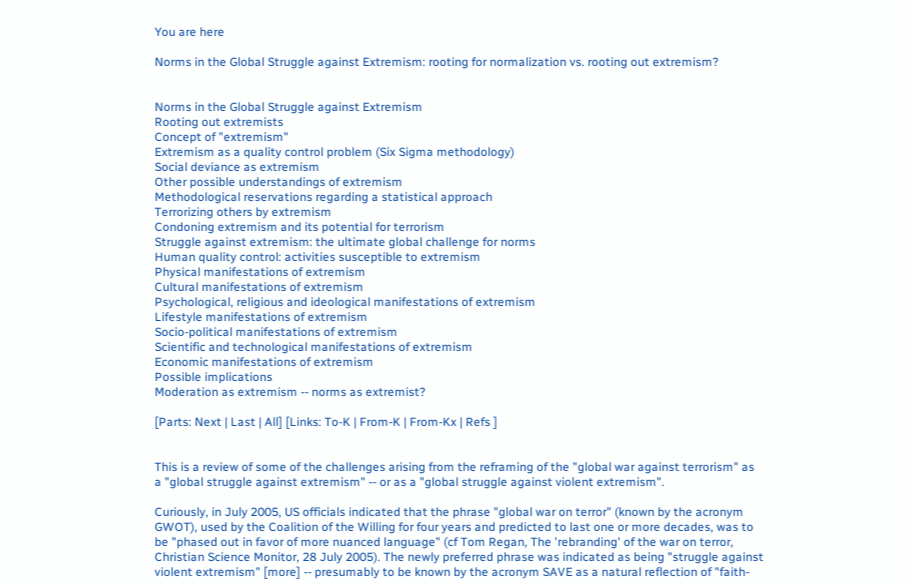You are here

Norms in the Global Struggle against Extremism: rooting for normalization vs. rooting out extremism?


Norms in the Global Struggle against Extremism
Rooting out extremists
Concept of "extremism"
Extremism as a quality control problem (Six Sigma methodology)
Social deviance as extremism
Other possible understandings of extremism
Methodological reservations regarding a statistical approach
Terrorizing others by extremism
Condoning extremism and its potential for terrorism
Struggle against extremism: the ultimate global challenge for norms
Human quality control: activities susceptible to extremism
Physical manifestations of extremism
Cultural manifestations of extremism
Psychological, religious and ideological manifestations of extremism
Lifestyle manifestations of extremism
Socio-political manifestations of extremism
Scientific and technological manifestations of extremism
Economic manifestations of extremism
Possible implications
Moderation as extremism -- norms as extremist?

[Parts: Next | Last | All] [Links: To-K | From-K | From-Kx | Refs ]


This is a review of some of the challenges arising from the reframing of the "global war against terrorism" as a "global struggle against extremism" -- or as a "global struggle against violent extremism".

Curiously, in July 2005, US officials indicated that the phrase "global war on terror" (known by the acronym GWOT), used by the Coalition of the Willing for four years and predicted to last one or more decades, was to be "phased out in favor of more nuanced language" (cf Tom Regan, The 'rebranding' of the war on terror, Christian Science Monitor, 28 July 2005). The newly preferred phrase was indicated as being "struggle against violent extremism" [more] -- presumably to be known by the acronym SAVE as a natural reflection of "faith-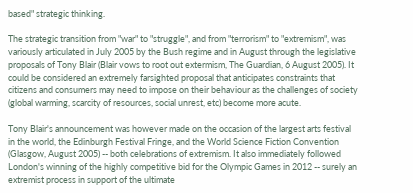based" strategic thinking.

The strategic transition from "war" to "struggle", and from "terrorism" to "extremism", was variously articulated in July 2005 by the Bush regime and in August through the legislative proposals of Tony Blair (Blair vows to root out extermism, The Guardian, 6 August 2005). It could be considered an extremely farsighted proposal that anticipates constraints that citizens and consumers may need to impose on their behaviour as the challenges of society (global warming, scarcity of resources, social unrest, etc) become more acute.

Tony Blair's announcement was however made on the occasion of the largest arts festival in the world, the Edinburgh Festival Fringe, and the World Science Fiction Convention (Glasgow, August 2005) -- both celebrations of extremism. It also immediately followed London's winning of the highly competitive bid for the Olympic Games in 2012 -- surely an extremist process in support of the ultimate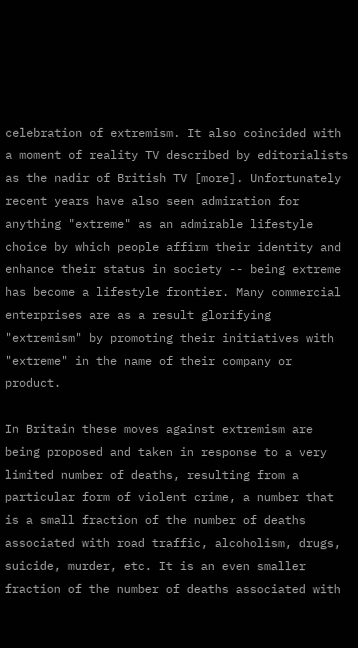celebration of extremism. It also coincided with a moment of reality TV described by editorialists as the nadir of British TV [more]. Unfortunately recent years have also seen admiration for anything "extreme" as an admirable lifestyle choice by which people affirm their identity and enhance their status in society -- being extreme has become a lifestyle frontier. Many commercial enterprises are as a result glorifying "extremism" by promoting their initiatives with "extreme" in the name of their company or product.

In Britain these moves against extremism are being proposed and taken in response to a very limited number of deaths, resulting from a particular form of violent crime, a number that is a small fraction of the number of deaths associated with road traffic, alcoholism, drugs, suicide, murder, etc. It is an even smaller fraction of the number of deaths associated with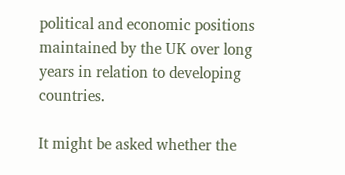political and economic positions maintained by the UK over long years in relation to developing countries.

It might be asked whether the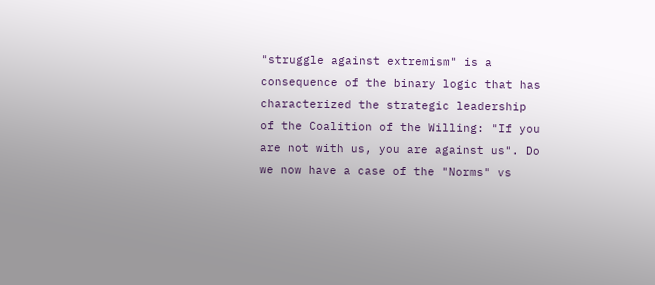"struggle against extremism" is a consequence of the binary logic that has characterized the strategic leadership of the Coalition of the Willing: "If you are not with us, you are against us". Do we now have a case of the "Norms" vs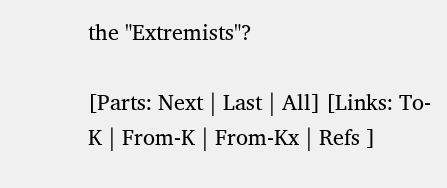the "Extremists"?

[Parts: Next | Last | All] [Links: To-K | From-K | From-Kx | Refs ]